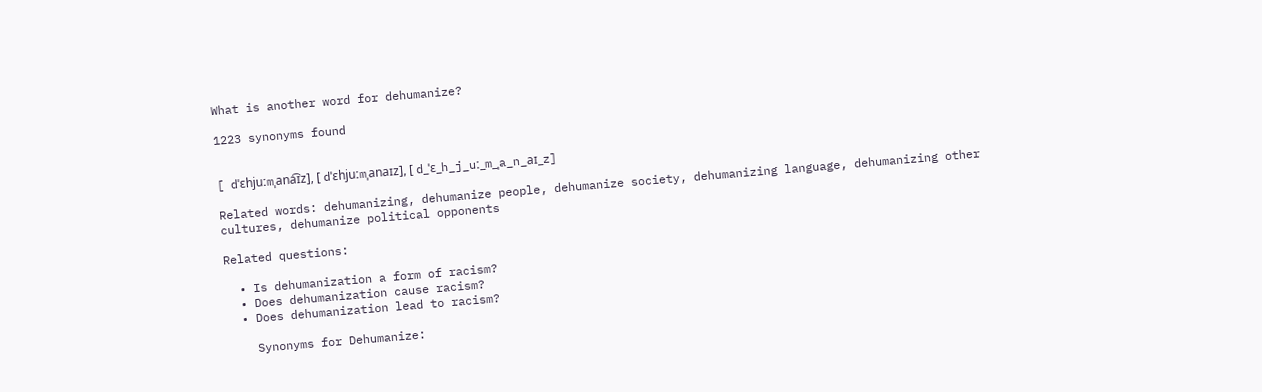What is another word for dehumanize?

1223 synonyms found


[ dˈɛhjuːmˌana͡ɪz], [ dˈɛhjuːmˌanaɪz], [ d_ˈɛ_h_j_uː_m_ˌa_n_aɪ_z]

Related words: dehumanizing, dehumanize people, dehumanize society, dehumanizing language, dehumanizing other cultures, dehumanize political opponents

Related questions:

  • Is dehumanization a form of racism?
  • Does dehumanization cause racism?
  • Does dehumanization lead to racism?

    Synonyms for Dehumanize: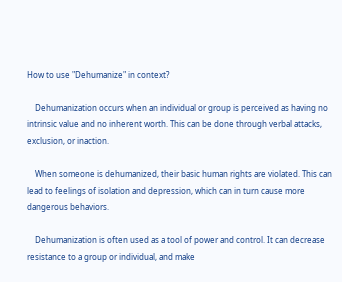How to use "Dehumanize" in context?

    Dehumanization occurs when an individual or group is perceived as having no intrinsic value and no inherent worth. This can be done through verbal attacks, exclusion, or inaction.

    When someone is dehumanized, their basic human rights are violated. This can lead to feelings of isolation and depression, which can in turn cause more dangerous behaviors.

    Dehumanization is often used as a tool of power and control. It can decrease resistance to a group or individual, and make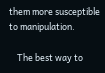them more susceptible to manipulation.

    The best way to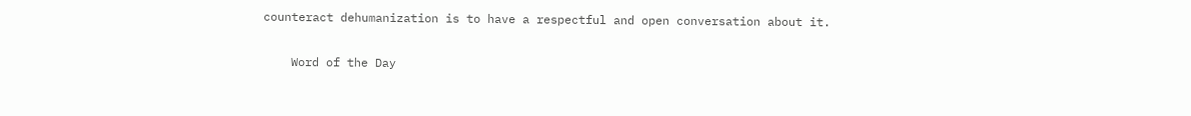counteract dehumanization is to have a respectful and open conversation about it.

    Word of the Day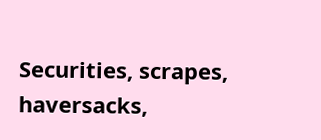Securities, scrapes, haversacks,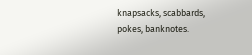knapsacks, scabbards, pokes, banknotes.